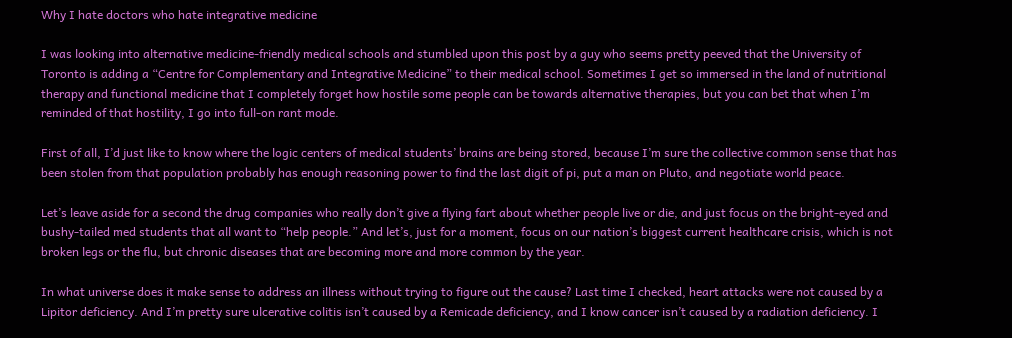Why I hate doctors who hate integrative medicine

I was looking into alternative medicine-friendly medical schools and stumbled upon this post by a guy who seems pretty peeved that the University of Toronto is adding a “Centre for Complementary and Integrative Medicine” to their medical school. Sometimes I get so immersed in the land of nutritional therapy and functional medicine that I completely forget how hostile some people can be towards alternative therapies, but you can bet that when I’m reminded of that hostility, I go into full-on rant mode.

First of all, I’d just like to know where the logic centers of medical students’ brains are being stored, because I’m sure the collective common sense that has been stolen from that population probably has enough reasoning power to find the last digit of pi, put a man on Pluto, and negotiate world peace.

Let’s leave aside for a second the drug companies who really don’t give a flying fart about whether people live or die, and just focus on the bright-eyed and bushy-tailed med students that all want to “help people.” And let’s, just for a moment, focus on our nation’s biggest current healthcare crisis, which is not broken legs or the flu, but chronic diseases that are becoming more and more common by the year.

In what universe does it make sense to address an illness without trying to figure out the cause? Last time I checked, heart attacks were not caused by a Lipitor deficiency. And I’m pretty sure ulcerative colitis isn’t caused by a Remicade deficiency, and I know cancer isn’t caused by a radiation deficiency. I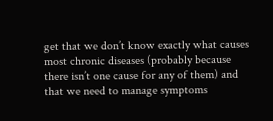get that we don’t know exactly what causes most chronic diseases (probably because there isn’t one cause for any of them) and that we need to manage symptoms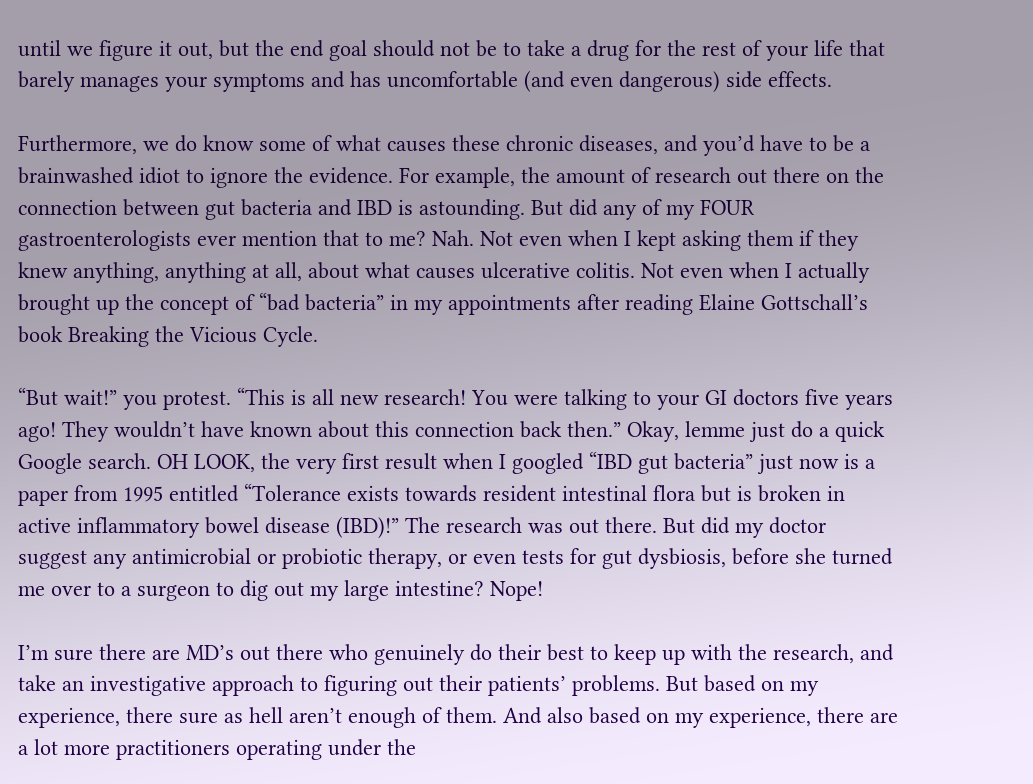until we figure it out, but the end goal should not be to take a drug for the rest of your life that barely manages your symptoms and has uncomfortable (and even dangerous) side effects.

Furthermore, we do know some of what causes these chronic diseases, and you’d have to be a brainwashed idiot to ignore the evidence. For example, the amount of research out there on the connection between gut bacteria and IBD is astounding. But did any of my FOUR gastroenterologists ever mention that to me? Nah. Not even when I kept asking them if they knew anything, anything at all, about what causes ulcerative colitis. Not even when I actually brought up the concept of “bad bacteria” in my appointments after reading Elaine Gottschall’s book Breaking the Vicious Cycle.

“But wait!” you protest. “This is all new research! You were talking to your GI doctors five years ago! They wouldn’t have known about this connection back then.” Okay, lemme just do a quick Google search. OH LOOK, the very first result when I googled “IBD gut bacteria” just now is a paper from 1995 entitled “Tolerance exists towards resident intestinal flora but is broken in active inflammatory bowel disease (IBD)!” The research was out there. But did my doctor suggest any antimicrobial or probiotic therapy, or even tests for gut dysbiosis, before she turned me over to a surgeon to dig out my large intestine? Nope!

I’m sure there are MD’s out there who genuinely do their best to keep up with the research, and take an investigative approach to figuring out their patients’ problems. But based on my experience, there sure as hell aren’t enough of them. And also based on my experience, there are a lot more practitioners operating under the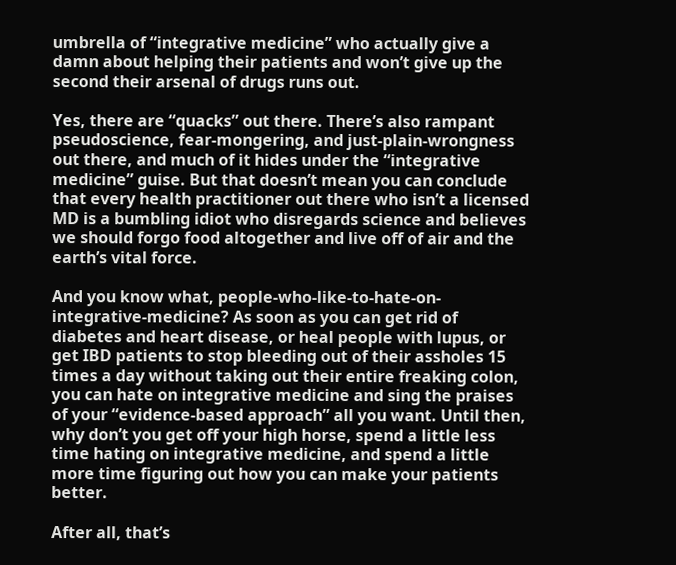umbrella of “integrative medicine” who actually give a damn about helping their patients and won’t give up the second their arsenal of drugs runs out.

Yes, there are “quacks” out there. There’s also rampant pseudoscience, fear-mongering, and just-plain-wrongness out there, and much of it hides under the “integrative medicine” guise. But that doesn’t mean you can conclude that every health practitioner out there who isn’t a licensed MD is a bumbling idiot who disregards science and believes we should forgo food altogether and live off of air and the earth’s vital force.

And you know what, people-who-like-to-hate-on-integrative-medicine? As soon as you can get rid of diabetes and heart disease, or heal people with lupus, or get IBD patients to stop bleeding out of their assholes 15 times a day without taking out their entire freaking colon, you can hate on integrative medicine and sing the praises of your “evidence-based approach” all you want. Until then, why don’t you get off your high horse, spend a little less time hating on integrative medicine, and spend a little more time figuring out how you can make your patients better.

After all, that’s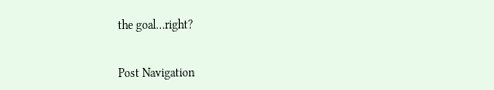the goal…right?


Post Navigation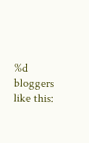%d bloggers like this: